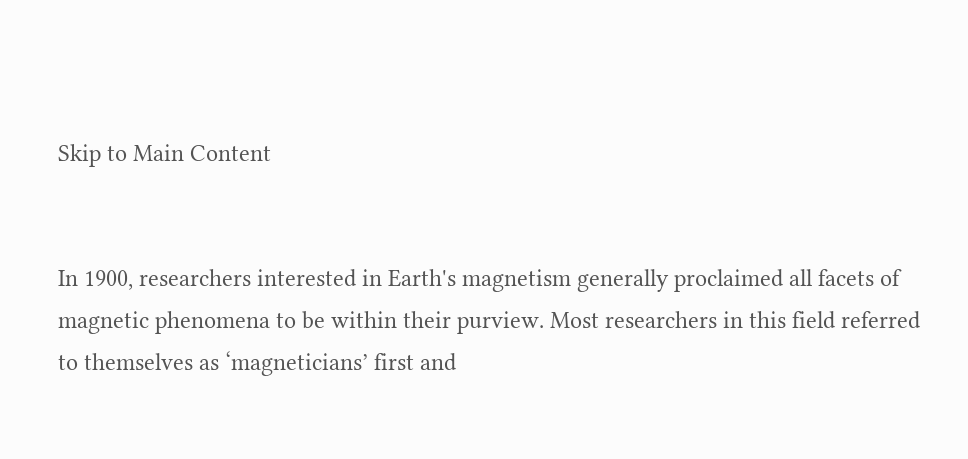Skip to Main Content


In 1900, researchers interested in Earth's magnetism generally proclaimed all facets of magnetic phenomena to be within their purview. Most researchers in this field referred to themselves as ‘magneticians’ first and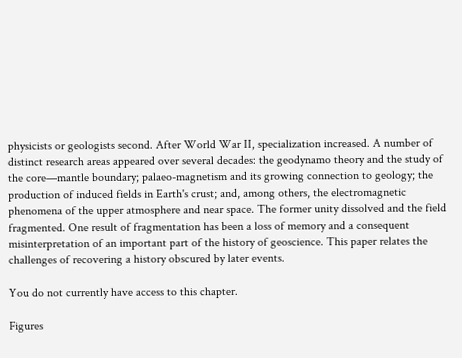physicists or geologists second. After World War II, specialization increased. A number of distinct research areas appeared over several decades: the geodynamo theory and the study of the core—mantle boundary; palaeo-magnetism and its growing connection to geology; the production of induced fields in Earth's crust; and, among others, the electromagnetic phenomena of the upper atmosphere and near space. The former unity dissolved and the field fragmented. One result of fragmentation has been a loss of memory and a consequent misinterpretation of an important part of the history of geoscience. This paper relates the challenges of recovering a history obscured by later events.

You do not currently have access to this chapter.

Figures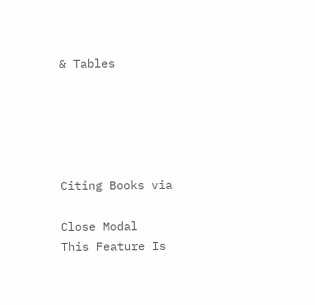& Tables





Citing Books via

Close Modal
This Feature Is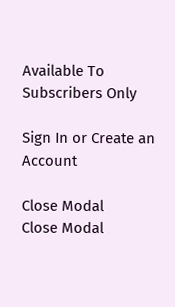Available To Subscribers Only

Sign In or Create an Account

Close Modal
Close Modal